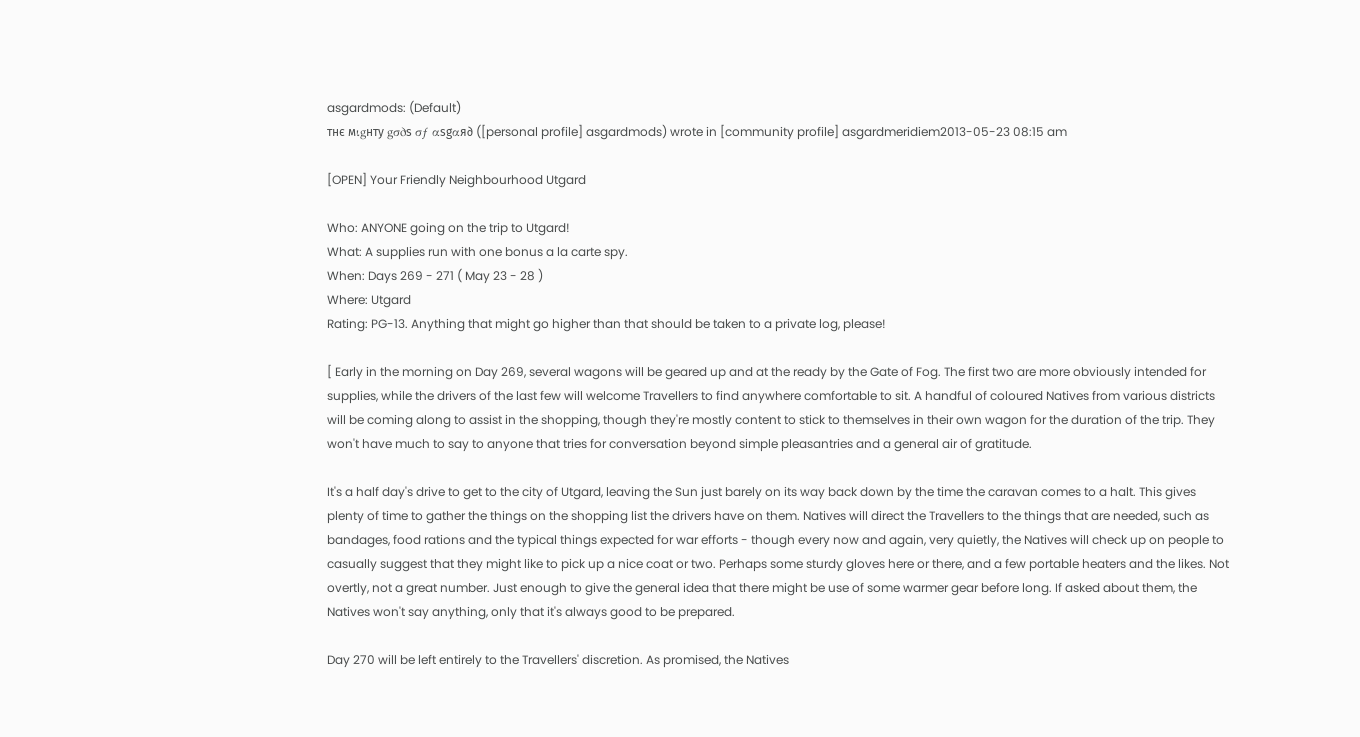asgardmods: (Default)
тнє мιgнту gσ∂ѕ σƒ αѕgαя∂ ([personal profile] asgardmods) wrote in [community profile] asgardmeridiem2013-05-23 08:15 am

[OPEN] Your Friendly Neighbourhood Utgard

Who: ANYONE going on the trip to Utgard!
What: A supplies run with one bonus a la carte spy.
When: Days 269 - 271 ( May 23 - 28 )
Where: Utgard
Rating: PG-13. Anything that might go higher than that should be taken to a private log, please!

[ Early in the morning on Day 269, several wagons will be geared up and at the ready by the Gate of Fog. The first two are more obviously intended for supplies, while the drivers of the last few will welcome Travellers to find anywhere comfortable to sit. A handful of coloured Natives from various districts will be coming along to assist in the shopping, though they're mostly content to stick to themselves in their own wagon for the duration of the trip. They won't have much to say to anyone that tries for conversation beyond simple pleasantries and a general air of gratitude.

It's a half day's drive to get to the city of Utgard, leaving the Sun just barely on its way back down by the time the caravan comes to a halt. This gives plenty of time to gather the things on the shopping list the drivers have on them. Natives will direct the Travellers to the things that are needed, such as bandages, food rations and the typical things expected for war efforts - though every now and again, very quietly, the Natives will check up on people to casually suggest that they might like to pick up a nice coat or two. Perhaps some sturdy gloves here or there, and a few portable heaters and the likes. Not overtly, not a great number. Just enough to give the general idea that there might be use of some warmer gear before long. If asked about them, the Natives won't say anything, only that it's always good to be prepared.

Day 270 will be left entirely to the Travellers' discretion. As promised, the Natives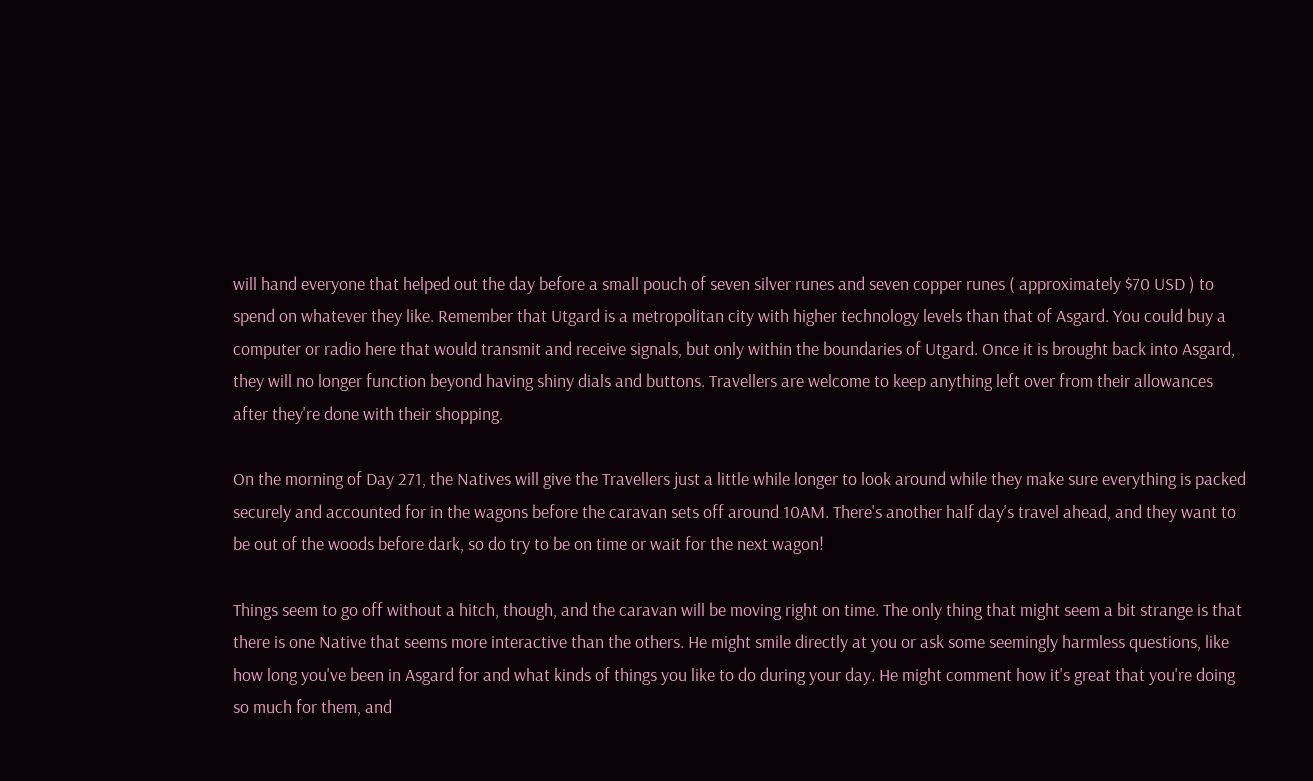will hand everyone that helped out the day before a small pouch of seven silver runes and seven copper runes ( approximately $70 USD ) to spend on whatever they like. Remember that Utgard is a metropolitan city with higher technology levels than that of Asgard. You could buy a computer or radio here that would transmit and receive signals, but only within the boundaries of Utgard. Once it is brought back into Asgard, they will no longer function beyond having shiny dials and buttons. Travellers are welcome to keep anything left over from their allowances after they're done with their shopping.

On the morning of Day 271, the Natives will give the Travellers just a little while longer to look around while they make sure everything is packed securely and accounted for in the wagons before the caravan sets off around 10AM. There's another half day's travel ahead, and they want to be out of the woods before dark, so do try to be on time or wait for the next wagon!

Things seem to go off without a hitch, though, and the caravan will be moving right on time. The only thing that might seem a bit strange is that there is one Native that seems more interactive than the others. He might smile directly at you or ask some seemingly harmless questions, like how long you've been in Asgard for and what kinds of things you like to do during your day. He might comment how it's great that you're doing so much for them, and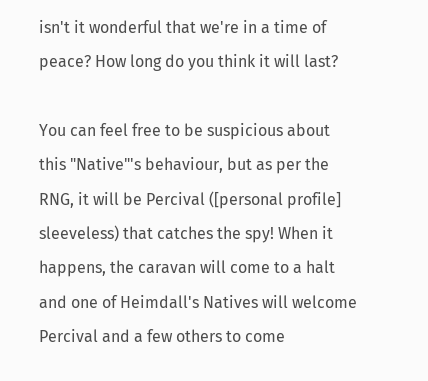isn't it wonderful that we're in a time of peace? How long do you think it will last?

You can feel free to be suspicious about this "Native"'s behaviour, but as per the RNG, it will be Percival ([personal profile] sleeveless) that catches the spy! When it happens, the caravan will come to a halt and one of Heimdall's Natives will welcome Percival and a few others to come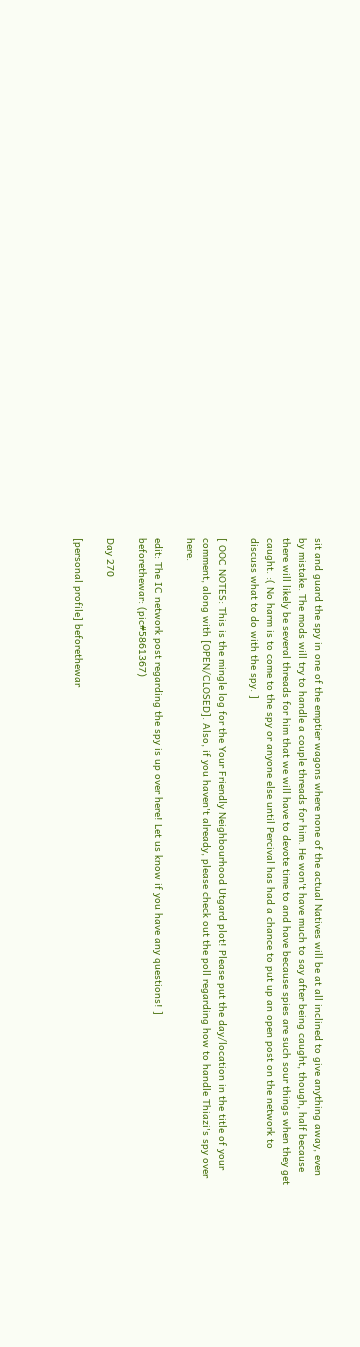sit and guard the spy in one of the emptier wagons where none of the actual Natives will be at all inclined to give anything away, even by mistake. The mods will try to handle a couple threads for him. He won't have much to say after being caught, though, half because there will likely be several threads for him that we will have to devote time to and have because spies are such sour things when they get caught. :( No harm is to come to the spy or anyone else until Percival has had a chance to put up an open post on the network to discuss what to do with the spy. ]

[ OOC NOTES: This is the mingle log for the Your Friendly Neighbourhood Utgard plot! Please put the day/location in the title of your comment, along with [OPEN/CLOSED]. Also, if you haven't already, please check out the poll regarding how to handle Thiazi's spy over here.

edit: The IC network post regarding the spy is up over here! Let us know if you have any questions! ]
beforethewar: (pic#5861367)

Day 270

[personal profile] beforethewar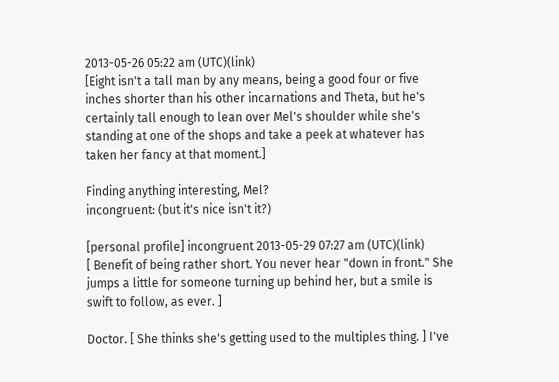2013-05-26 05:22 am (UTC)(link)
[Eight isn't a tall man by any means, being a good four or five inches shorter than his other incarnations and Theta, but he's certainly tall enough to lean over Mel's shoulder while she's standing at one of the shops and take a peek at whatever has taken her fancy at that moment.]

Finding anything interesting, Mel?
incongruent: (but it's nice isn't it?)

[personal profile] incongruent 2013-05-29 07:27 am (UTC)(link)
[ Benefit of being rather short. You never hear "down in front." She jumps a little for someone turning up behind her, but a smile is swift to follow, as ever. ]

Doctor. [ She thinks she's getting used to the multiples thing. ] I've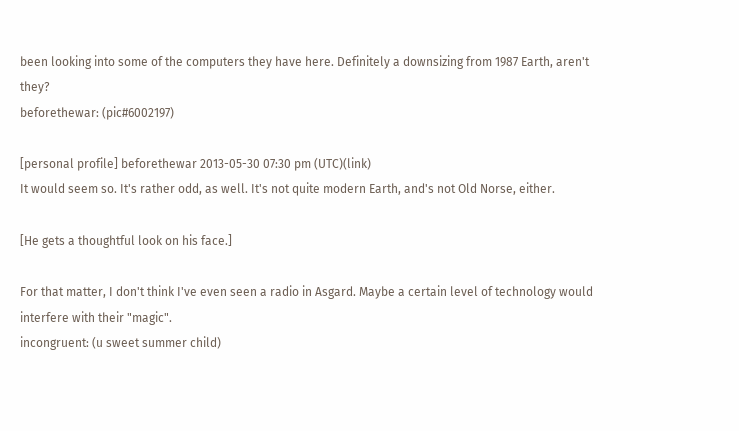been looking into some of the computers they have here. Definitely a downsizing from 1987 Earth, aren't they?
beforethewar: (pic#6002197)

[personal profile] beforethewar 2013-05-30 07:30 pm (UTC)(link)
It would seem so. It's rather odd, as well. It's not quite modern Earth, and's not Old Norse, either.

[He gets a thoughtful look on his face.]

For that matter, I don't think I've even seen a radio in Asgard. Maybe a certain level of technology would interfere with their "magic".
incongruent: (u sweet summer child)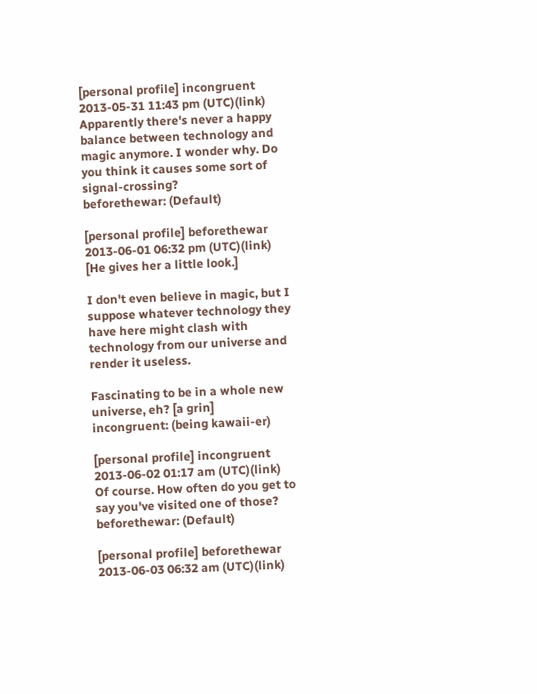[personal profile] incongruent 2013-05-31 11:43 pm (UTC)(link)
Apparently there's never a happy balance between technology and magic anymore. I wonder why. Do you think it causes some sort of signal-crossing?
beforethewar: (Default)

[personal profile] beforethewar 2013-06-01 06:32 pm (UTC)(link)
[He gives her a little look.]

I don't even believe in magic, but I suppose whatever technology they have here might clash with technology from our universe and render it useless.

Fascinating to be in a whole new universe, eh? [a grin]
incongruent: (being kawaii-er)

[personal profile] incongruent 2013-06-02 01:17 am (UTC)(link)
Of course. How often do you get to say you've visited one of those?
beforethewar: (Default)

[personal profile] beforethewar 2013-06-03 06:32 am (UTC)(link)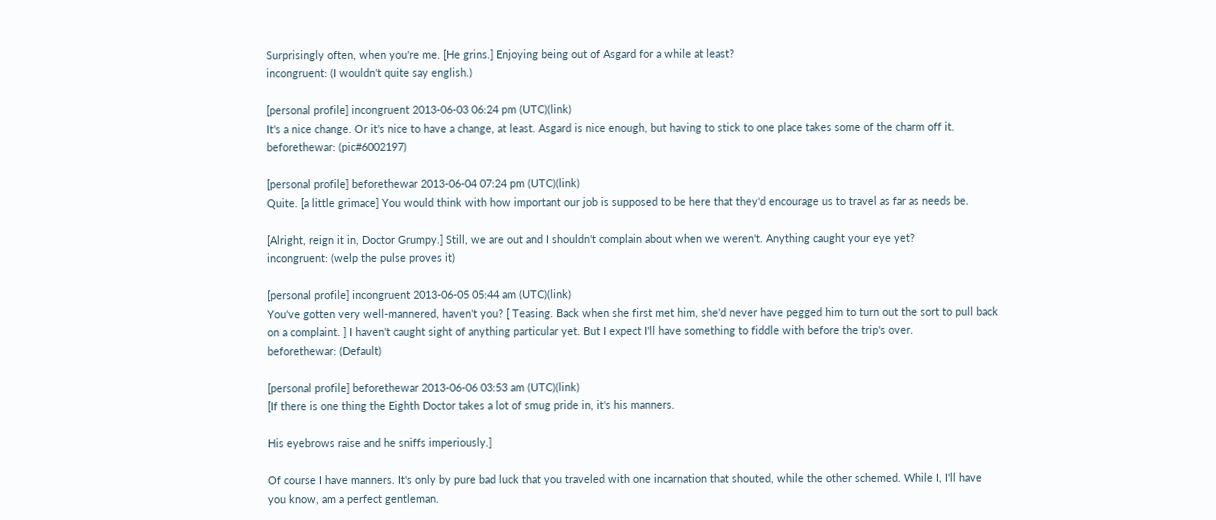Surprisingly often, when you're me. [He grins.] Enjoying being out of Asgard for a while at least?
incongruent: (I wouldn't quite say english.)

[personal profile] incongruent 2013-06-03 06:24 pm (UTC)(link)
It's a nice change. Or it's nice to have a change, at least. Asgard is nice enough, but having to stick to one place takes some of the charm off it.
beforethewar: (pic#6002197)

[personal profile] beforethewar 2013-06-04 07:24 pm (UTC)(link)
Quite. [a little grimace] You would think with how important our job is supposed to be here that they'd encourage us to travel as far as needs be.

[Alright, reign it in, Doctor Grumpy.] Still, we are out and I shouldn't complain about when we weren't. Anything caught your eye yet?
incongruent: (welp the pulse proves it)

[personal profile] incongruent 2013-06-05 05:44 am (UTC)(link)
You've gotten very well-mannered, haven't you? [ Teasing. Back when she first met him, she'd never have pegged him to turn out the sort to pull back on a complaint. ] I haven't caught sight of anything particular yet. But I expect I'll have something to fiddle with before the trip's over.
beforethewar: (Default)

[personal profile] beforethewar 2013-06-06 03:53 am (UTC)(link)
[If there is one thing the Eighth Doctor takes a lot of smug pride in, it's his manners.

His eyebrows raise and he sniffs imperiously.]

Of course I have manners. It's only by pure bad luck that you traveled with one incarnation that shouted, while the other schemed. While I, I'll have you know, am a perfect gentleman.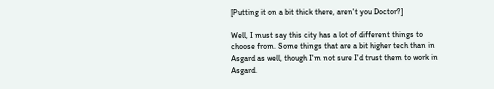[Putting it on a bit thick there, aren't you Doctor?]

Well, I must say this city has a lot of different things to choose from. Some things that are a bit higher tech than in Asgard as well, though I'm not sure I'd trust them to work in Asgard.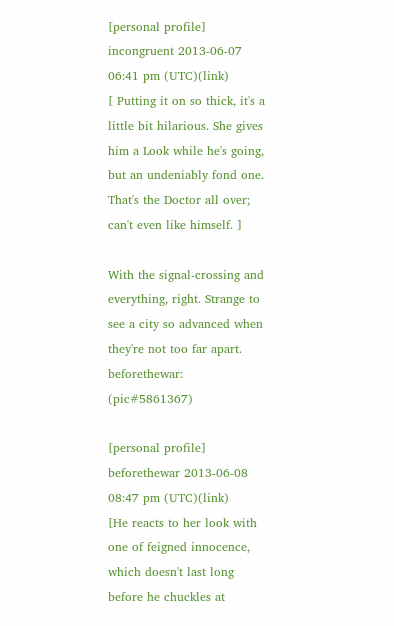[personal profile] incongruent 2013-06-07 06:41 pm (UTC)(link)
[ Putting it on so thick, it's a little bit hilarious. She gives him a Look while he's going, but an undeniably fond one. That's the Doctor all over; can't even like himself. ]

With the signal-crossing and everything, right. Strange to see a city so advanced when they're not too far apart.
beforethewar: (pic#5861367)

[personal profile] beforethewar 2013-06-08 08:47 pm (UTC)(link)
[He reacts to her look with one of feigned innocence, which doesn't last long before he chuckles at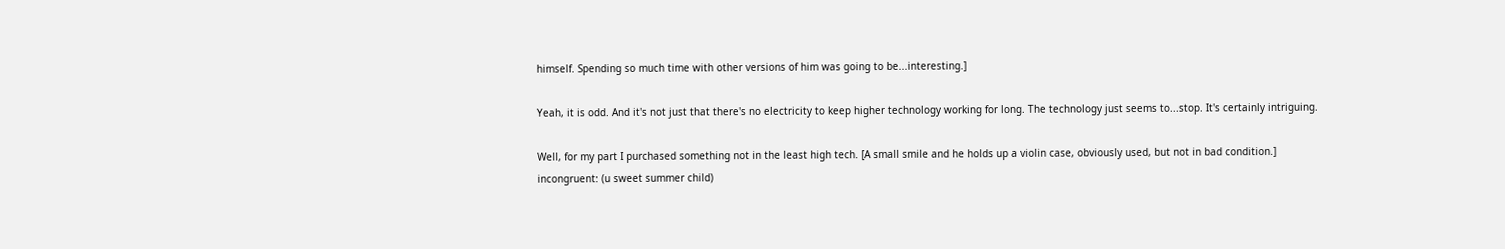himself. Spending so much time with other versions of him was going to be...interesting.]

Yeah, it is odd. And it's not just that there's no electricity to keep higher technology working for long. The technology just seems to...stop. It's certainly intriguing.

Well, for my part I purchased something not in the least high tech. [A small smile and he holds up a violin case, obviously used, but not in bad condition.]
incongruent: (u sweet summer child)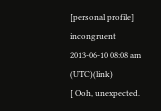[personal profile] incongruent 2013-06-10 08:08 am (UTC)(link)
[ Ooh, unexpected.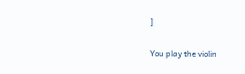]

You play the violin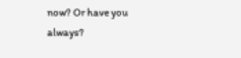now? Or have you always?